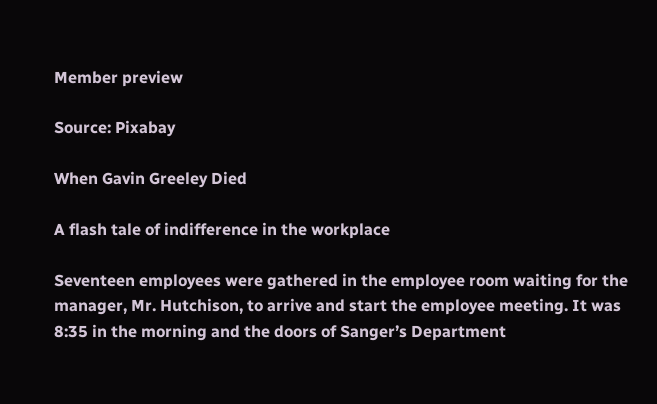Member preview

Source: Pixabay

When Gavin Greeley Died

A flash tale of indifference in the workplace

Seventeen employees were gathered in the employee room waiting for the manager, Mr. Hutchison, to arrive and start the employee meeting. It was 8:35 in the morning and the doors of Sanger’s Department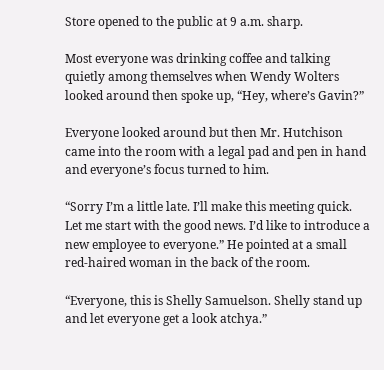Store opened to the public at 9 a.m. sharp.

Most everyone was drinking coffee and talking quietly among themselves when Wendy Wolters looked around then spoke up, “Hey, where’s Gavin?”

Everyone looked around but then Mr. Hutchison came into the room with a legal pad and pen in hand and everyone’s focus turned to him.

“Sorry I’m a little late. I’ll make this meeting quick. Let me start with the good news. I’d like to introduce a new employee to everyone.” He pointed at a small red-haired woman in the back of the room.

“Everyone, this is Shelly Samuelson. Shelly stand up and let everyone get a look atchya.”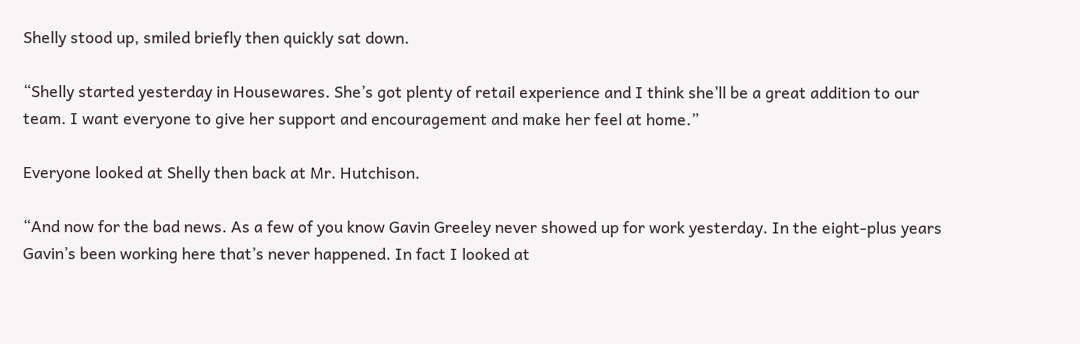Shelly stood up, smiled briefly then quickly sat down.

“Shelly started yesterday in Housewares. She’s got plenty of retail experience and I think she’ll be a great addition to our team. I want everyone to give her support and encouragement and make her feel at home.”

Everyone looked at Shelly then back at Mr. Hutchison.

“And now for the bad news. As a few of you know Gavin Greeley never showed up for work yesterday. In the eight-plus years Gavin’s been working here that’s never happened. In fact I looked at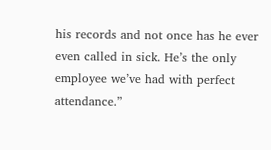his records and not once has he ever even called in sick. He’s the only employee we’ve had with perfect attendance.”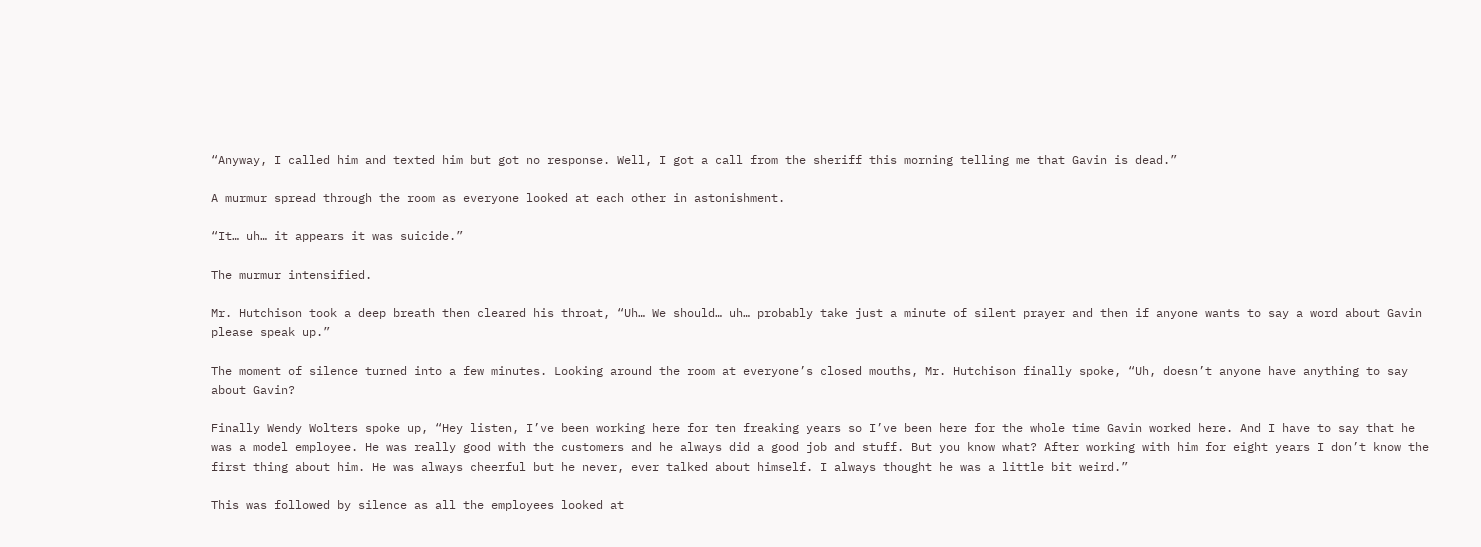“Anyway, I called him and texted him but got no response. Well, I got a call from the sheriff this morning telling me that Gavin is dead.”

A murmur spread through the room as everyone looked at each other in astonishment.

“It… uh… it appears it was suicide.”

The murmur intensified.

Mr. Hutchison took a deep breath then cleared his throat, “Uh… We should… uh… probably take just a minute of silent prayer and then if anyone wants to say a word about Gavin please speak up.”

The moment of silence turned into a few minutes. Looking around the room at everyone’s closed mouths, Mr. Hutchison finally spoke, “Uh, doesn’t anyone have anything to say about Gavin?

Finally Wendy Wolters spoke up, “Hey listen, I’ve been working here for ten freaking years so I’ve been here for the whole time Gavin worked here. And I have to say that he was a model employee. He was really good with the customers and he always did a good job and stuff. But you know what? After working with him for eight years I don’t know the first thing about him. He was always cheerful but he never, ever talked about himself. I always thought he was a little bit weird.”

This was followed by silence as all the employees looked at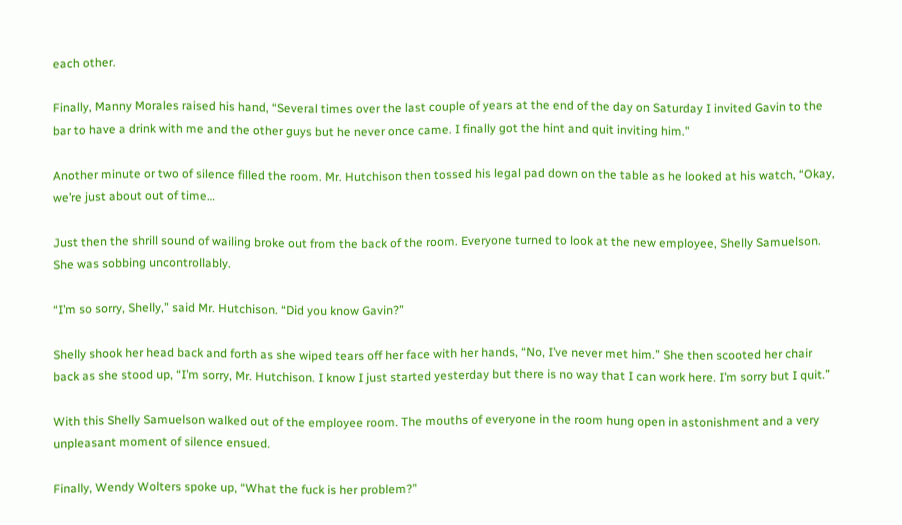each other.

Finally, Manny Morales raised his hand, “Several times over the last couple of years at the end of the day on Saturday I invited Gavin to the bar to have a drink with me and the other guys but he never once came. I finally got the hint and quit inviting him.”

Another minute or two of silence filled the room. Mr. Hutchison then tossed his legal pad down on the table as he looked at his watch, “Okay, we’re just about out of time…

Just then the shrill sound of wailing broke out from the back of the room. Everyone turned to look at the new employee, Shelly Samuelson. She was sobbing uncontrollably.

“I’m so sorry, Shelly,” said Mr. Hutchison. “Did you know Gavin?”

Shelly shook her head back and forth as she wiped tears off her face with her hands, “No, I’ve never met him.” She then scooted her chair back as she stood up, “I’m sorry, Mr. Hutchison. I know I just started yesterday but there is no way that I can work here. I’m sorry but I quit.”

With this Shelly Samuelson walked out of the employee room. The mouths of everyone in the room hung open in astonishment and a very unpleasant moment of silence ensued.

Finally, Wendy Wolters spoke up, “What the fuck is her problem?”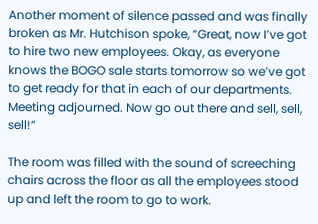Another moment of silence passed and was finally broken as Mr. Hutchison spoke, “Great, now I’ve got to hire two new employees. Okay, as everyone knows the BOGO sale starts tomorrow so we’ve got to get ready for that in each of our departments. Meeting adjourned. Now go out there and sell, sell, sell!”

The room was filled with the sound of screeching chairs across the floor as all the employees stood up and left the room to go to work.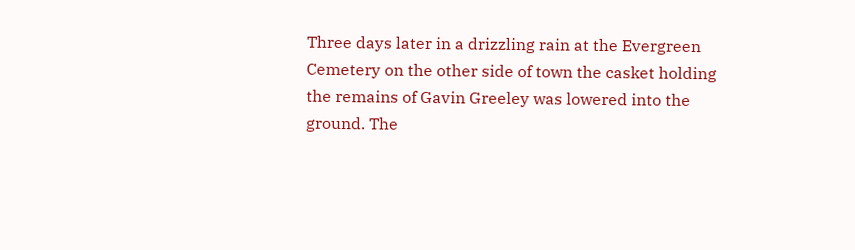Three days later in a drizzling rain at the Evergreen Cemetery on the other side of town the casket holding the remains of Gavin Greeley was lowered into the ground. The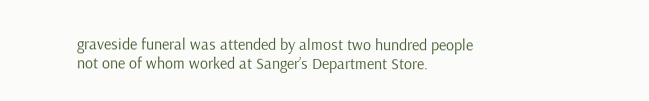graveside funeral was attended by almost two hundred people not one of whom worked at Sanger’s Department Store.